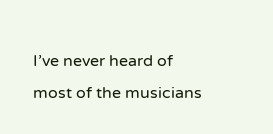I’ve never heard of most of the musicians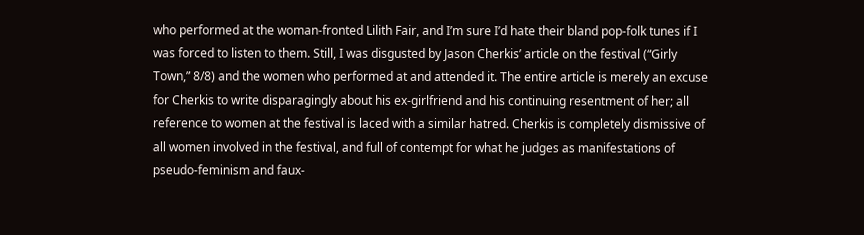who performed at the woman-fronted Lilith Fair, and I’m sure I’d hate their bland pop-folk tunes if I was forced to listen to them. Still, I was disgusted by Jason Cherkis’ article on the festival (“Girly Town,” 8/8) and the women who performed at and attended it. The entire article is merely an excuse for Cherkis to write disparagingly about his ex-girlfriend and his continuing resentment of her; all reference to women at the festival is laced with a similar hatred. Cherkis is completely dismissive of all women involved in the festival, and full of contempt for what he judges as manifestations of pseudo-feminism and faux-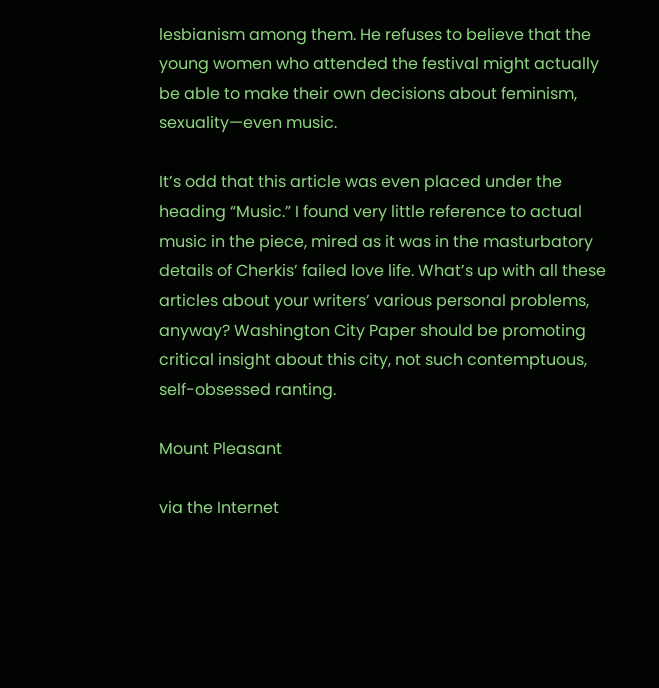lesbianism among them. He refuses to believe that the young women who attended the festival might actually be able to make their own decisions about feminism, sexuality—even music.

It’s odd that this article was even placed under the heading “Music.” I found very little reference to actual music in the piece, mired as it was in the masturbatory details of Cherkis’ failed love life. What’s up with all these articles about your writers’ various personal problems, anyway? Washington City Paper should be promoting critical insight about this city, not such contemptuous, self-obsessed ranting.

Mount Pleasant

via the Internet